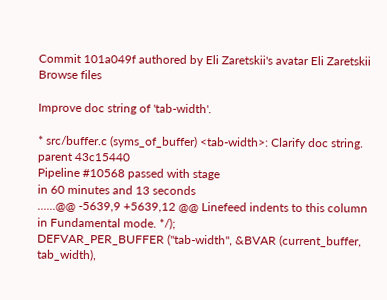Commit 101a049f authored by Eli Zaretskii's avatar Eli Zaretskii
Browse files

Improve doc string of 'tab-width'.

* src/buffer.c (syms_of_buffer) <tab-width>: Clarify doc string.
parent 43c15440
Pipeline #10568 passed with stage
in 60 minutes and 13 seconds
......@@ -5639,9 +5639,12 @@ Linefeed indents to this column in Fundamental mode. */);
DEFVAR_PER_BUFFER ("tab-width", &BVAR (current_buffer, tab_width),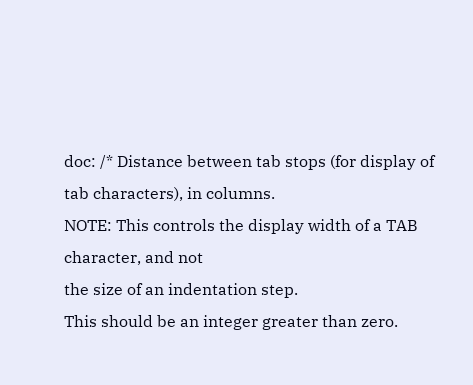doc: /* Distance between tab stops (for display of tab characters), in columns.
NOTE: This controls the display width of a TAB character, and not
the size of an indentation step.
This should be an integer greater than zero.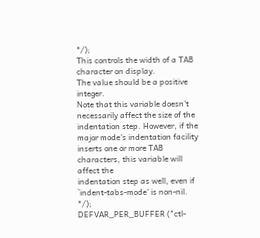*/);
This controls the width of a TAB character on display.
The value should be a positive integer.
Note that this variable doesn't necessarily affect the size of the
indentation step. However, if the major mode's indentation facility
inserts one or more TAB characters, this variable will affect the
indentation step as well, even if `indent-tabs-mode' is non-nil. */);
DEFVAR_PER_BUFFER ("ctl-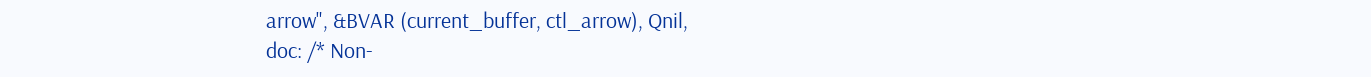arrow", &BVAR (current_buffer, ctl_arrow), Qnil,
doc: /* Non-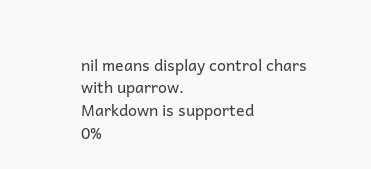nil means display control chars with uparrow.
Markdown is supported
0%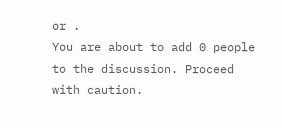or .
You are about to add 0 people to the discussion. Proceed with caution.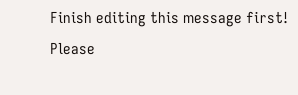Finish editing this message first!
Please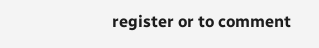register or to comment